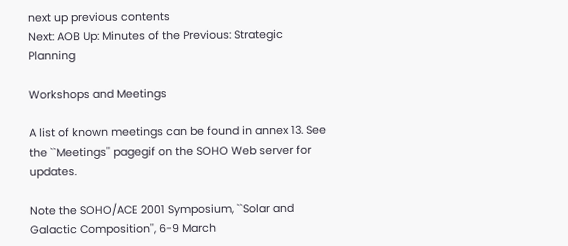next up previous contents
Next: AOB Up: Minutes of the Previous: Strategic Planning

Workshops and Meetings

A list of known meetings can be found in annex 13. See the ``Meetings'' pagegif on the SOHO Web server for updates.

Note the SOHO/ACE 2001 Symposium, ``Solar and Galactic Composition'', 6-9 March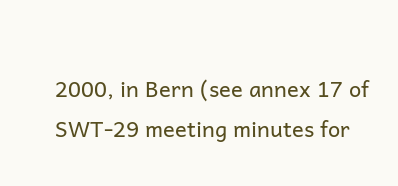2000, in Bern (see annex 17 of SWT-29 meeting minutes for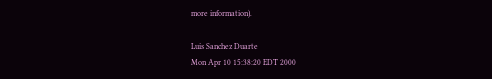more information).

Luis Sanchez Duarte
Mon Apr 10 15:38:20 EDT 2000